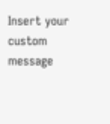Insert your custom message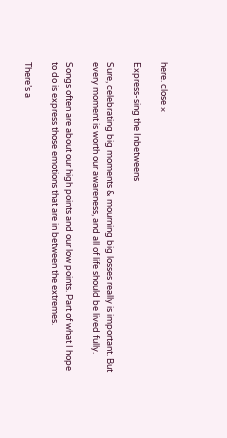here. close ×

Express-sing the Inbetweens

Sure, celebrating big moments & mourning big losses really is important. But every moment is worth our awareness, and all of life should be lived fully.

Songs often are about our high points and our low points. Part of what I hope to do is express those emotions that are in between the extremes.

There’s a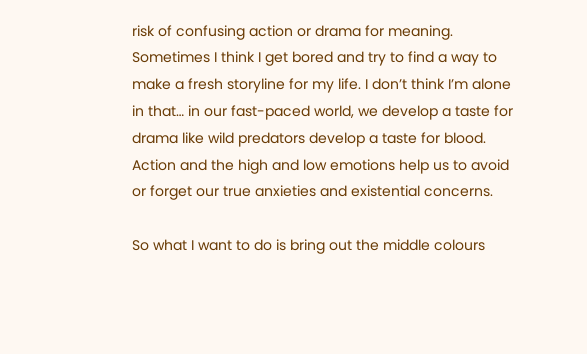risk of confusing action or drama for meaning. Sometimes I think I get bored and try to find a way to make a fresh storyline for my life. I don’t think I’m alone in that… in our fast-paced world, we develop a taste for drama like wild predators develop a taste for blood. Action and the high and low emotions help us to avoid or forget our true anxieties and existential concerns.

So what I want to do is bring out the middle colours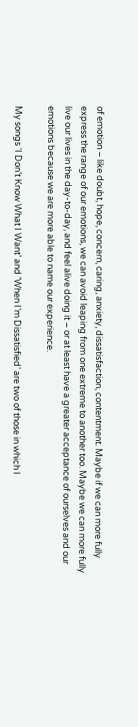of emotion – like doubt, hope, concern, caring, anxiety, dissatisfaction, contentment. Maybe if we can more fully express the range of our emotions, we can avoid leaping from one extreme to another too. Maybe we can more fully live our lives in the day-to-day, and feel alive doing it – or at least have a greater acceptance of ourselves and our emotions because we are more able to name our experience.

My songs ‘I Don’t Know What I Want’ and ‘When I’m Dissatisfied’ are two of those in which I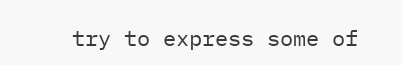try to express some of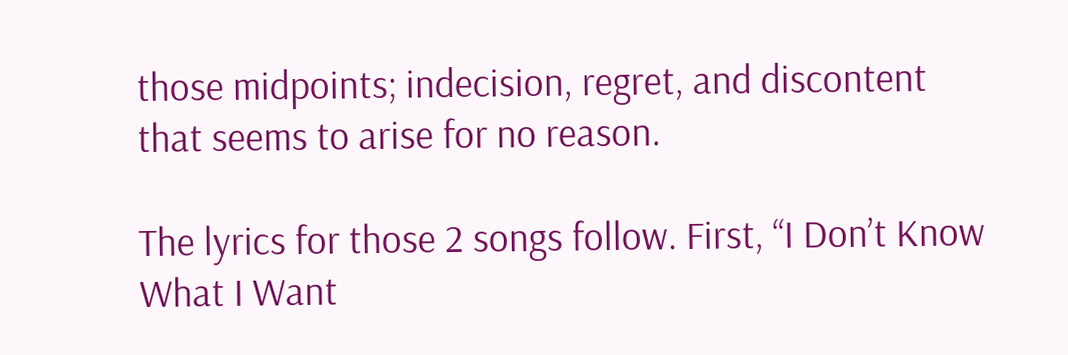those midpoints; indecision, regret, and discontent that seems to arise for no reason.

The lyrics for those 2 songs follow. First, “I Don’t Know What I Want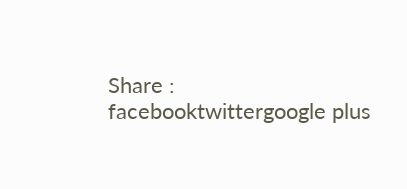Share : facebooktwittergoogle plus